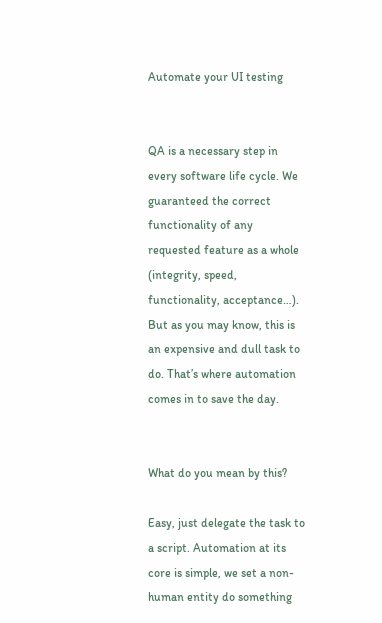Automate your UI testing


QA is a necessary step in every software life cycle. We guaranteed the correct functionality of any requested feature as a whole (integrity, speed, functionality, acceptance…). But as you may know, this is an expensive and dull task to do. That’s where automation comes in to save the day.


What do you mean by this?

Easy, just delegate the task to a script. Automation at its core is simple, we set a non-human entity do something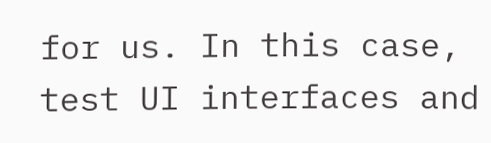for us. In this case, test UI interfaces and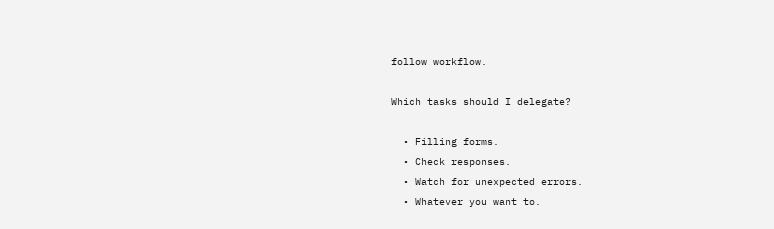follow workflow.

Which tasks should I delegate?

  • Filling forms.
  • Check responses.
  • Watch for unexpected errors.
  • Whatever you want to.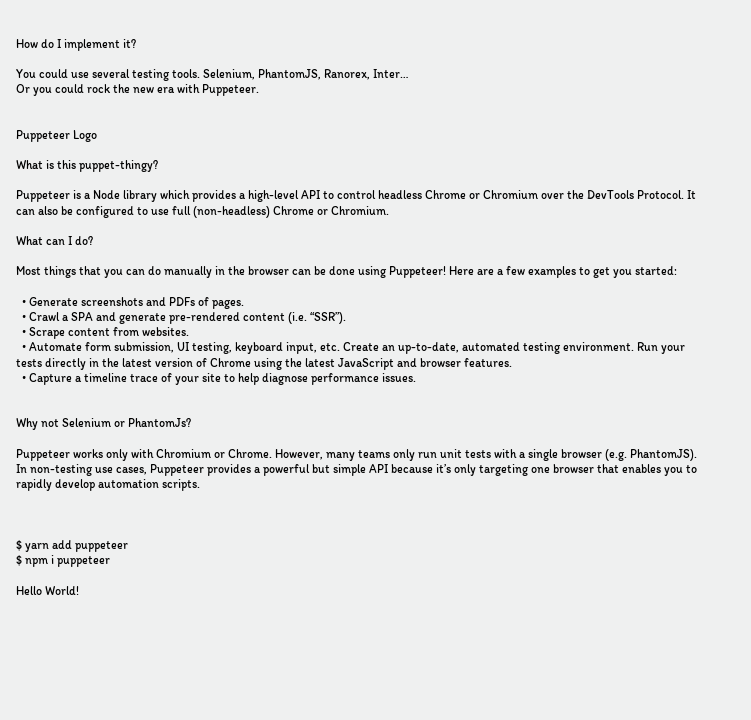How do I implement it?

You could use several testing tools. Selenium, PhantomJS, Ranorex, Inter…
Or you could rock the new era with Puppeteer.


Puppeteer Logo

What is this puppet-thingy?

Puppeteer is a Node library which provides a high-level API to control headless Chrome or Chromium over the DevTools Protocol. It can also be configured to use full (non-headless) Chrome or Chromium.

What can I do?

Most things that you can do manually in the browser can be done using Puppeteer! Here are a few examples to get you started:

  • Generate screenshots and PDFs of pages.
  • Crawl a SPA and generate pre-rendered content (i.e. “SSR”).
  • Scrape content from websites.
  • Automate form submission, UI testing, keyboard input, etc. Create an up-to-date, automated testing environment. Run your tests directly in the latest version of Chrome using the latest JavaScript and browser features.
  • Capture a timeline trace of your site to help diagnose performance issues.


Why not Selenium or PhantomJs?

Puppeteer works only with Chromium or Chrome. However, many teams only run unit tests with a single browser (e.g. PhantomJS). In non-testing use cases, Puppeteer provides a powerful but simple API because it’s only targeting one browser that enables you to rapidly develop automation scripts.



$ yarn add puppeteer
$ npm i puppeteer

Hello World!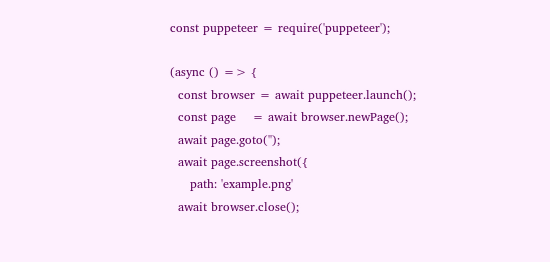const puppeteer = require('puppeteer');

(async () => {
  const browser = await puppeteer.launch();
  const page    = await browser.newPage();
  await page.goto('');
  await page.screenshot({
     path: 'example.png'
  await browser.close();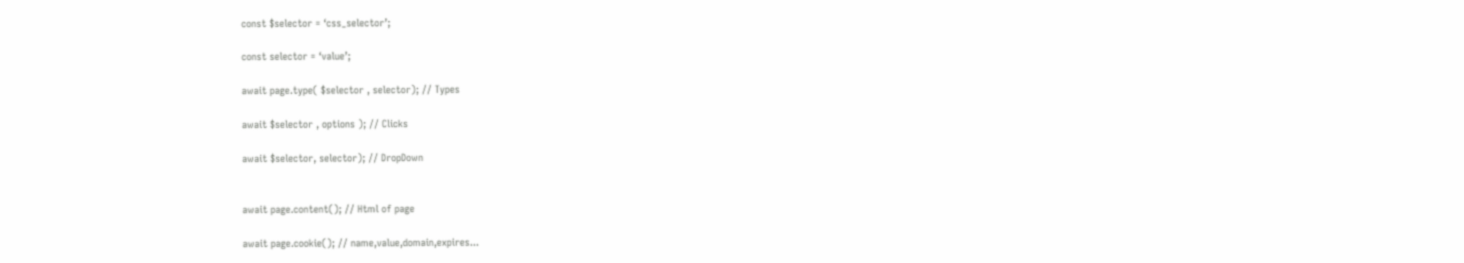const $selector = ‘css_selector’;

const selector = ‘value’;

await page.type( $selector , selector); // Types

await $selector , options ); // Clicks

await $selector, selector); // DropDown


await page.content(); // Html of page

await page.cookie(); // name,value,domain,expires...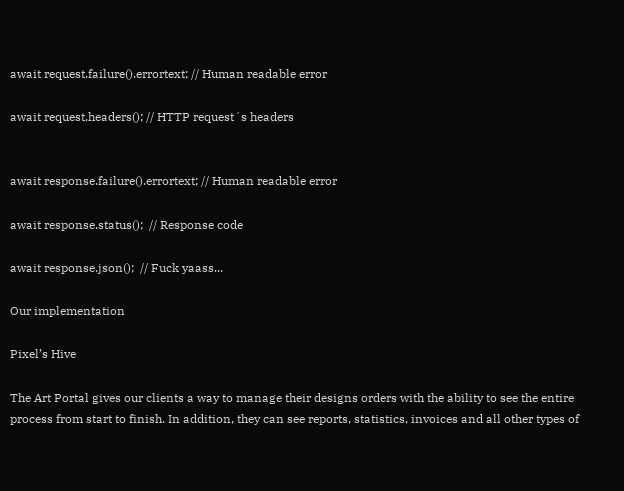await request.failure().errortext; // Human readable error

await request.headers(); // HTTP request´s headers


await response.failure().errortext; // Human readable error

await response.status();  // Response code

await response.json();  // Fuck yaass...

Our implementation

Pixel’s Hive

The Art Portal gives our clients a way to manage their designs orders with the ability to see the entire process from start to finish. In addition, they can see reports, statistics, invoices and all other types of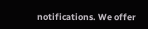notifications. We offer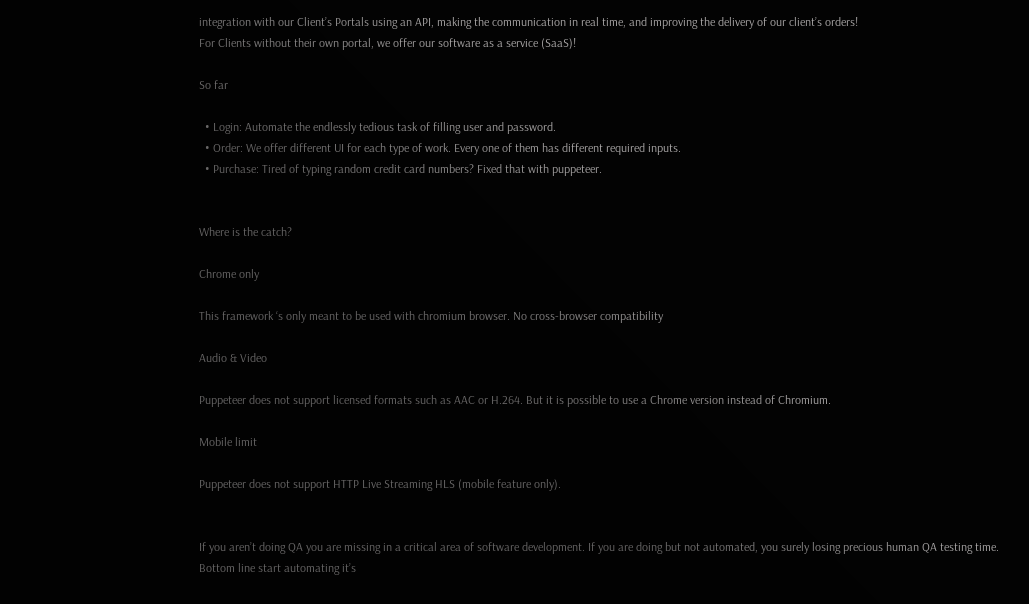integration with our Client’s Portals using an API, making the communication in real time, and improving the delivery of our client’s orders!
For Clients without their own portal, we offer our software as a service (SaaS)!

So far

  • Login: Automate the endlessly tedious task of filling user and password.
  • Order: We offer different UI for each type of work. Every one of them has different required inputs.
  • Purchase: Tired of typing random credit card numbers? Fixed that with puppeteer.


Where is the catch?

Chrome only

This framework ‘s only meant to be used with chromium browser. No cross-browser compatibility

Audio & Video

Puppeteer does not support licensed formats such as AAC or H.264. But it is possible to use a Chrome version instead of Chromium.

Mobile limit

Puppeteer does not support HTTP Live Streaming HLS (mobile feature only).


If you aren’t doing QA you are missing in a critical area of software development. If you are doing but not automated, you surely losing precious human QA testing time. Bottom line start automating it’s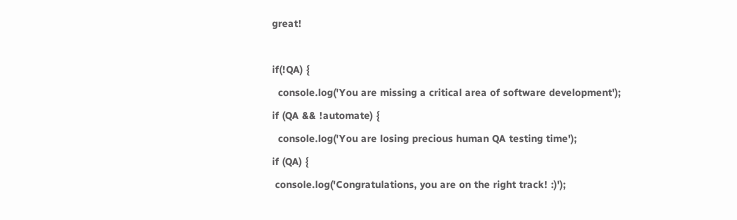great!

if(!QA) {
  console.log('You are missing a critical area of software development');
if (QA && !automate) {
  console.log('You are losing precious human QA testing time');
if (QA) {
 console.log('Congratulations, you are on the right track! :)');